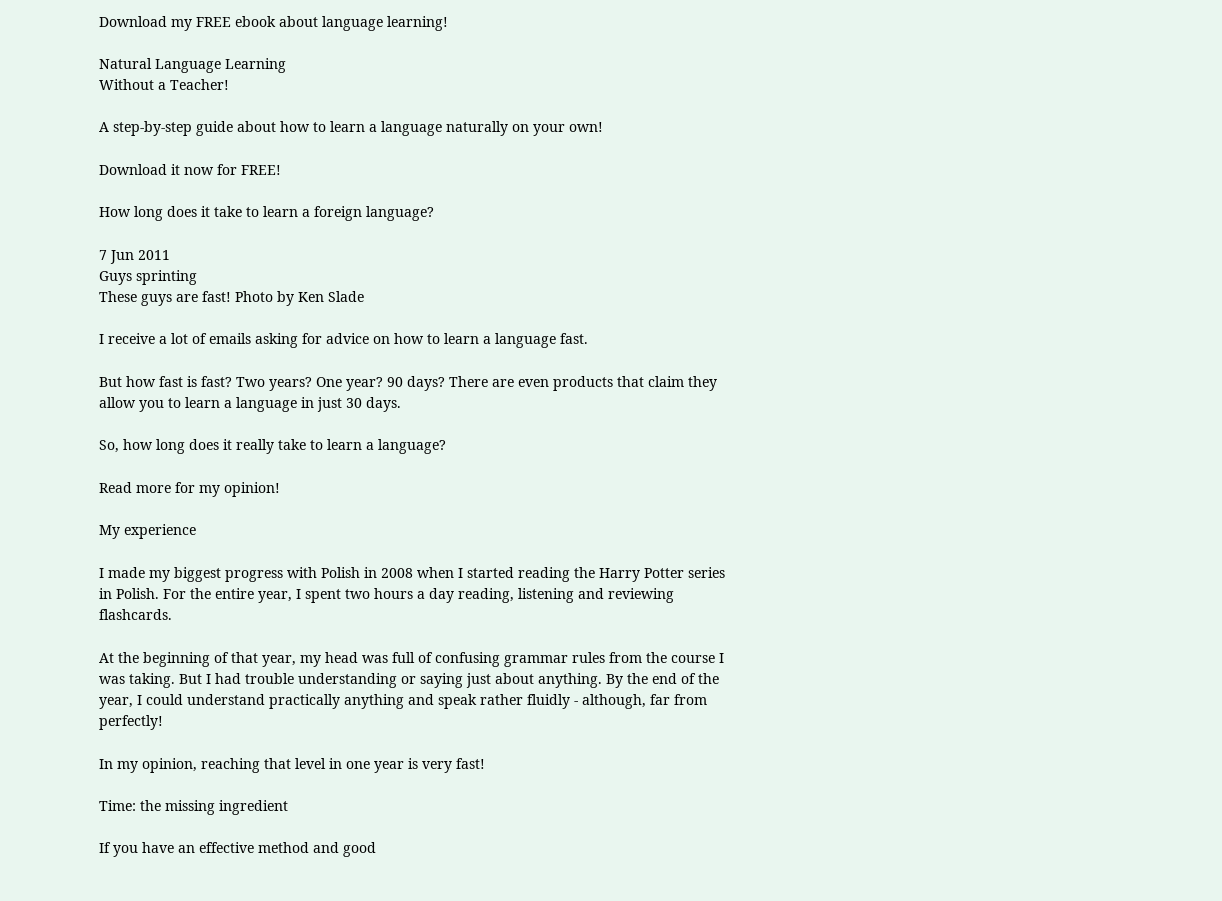Download my FREE ebook about language learning!

Natural Language Learning
Without a Teacher!

A step-by-step guide about how to learn a language naturally on your own!

Download it now for FREE!

How long does it take to learn a foreign language?

7 Jun 2011
Guys sprinting
These guys are fast! Photo by Ken Slade

I receive a lot of emails asking for advice on how to learn a language fast.

But how fast is fast? Two years? One year? 90 days? There are even products that claim they allow you to learn a language in just 30 days.

So, how long does it really take to learn a language?

Read more for my opinion!

My experience

I made my biggest progress with Polish in 2008 when I started reading the Harry Potter series in Polish. For the entire year, I spent two hours a day reading, listening and reviewing flashcards.

At the beginning of that year, my head was full of confusing grammar rules from the course I was taking. But I had trouble understanding or saying just about anything. By the end of the year, I could understand practically anything and speak rather fluidly - although, far from perfectly!

In my opinion, reaching that level in one year is very fast!

Time: the missing ingredient

If you have an effective method and good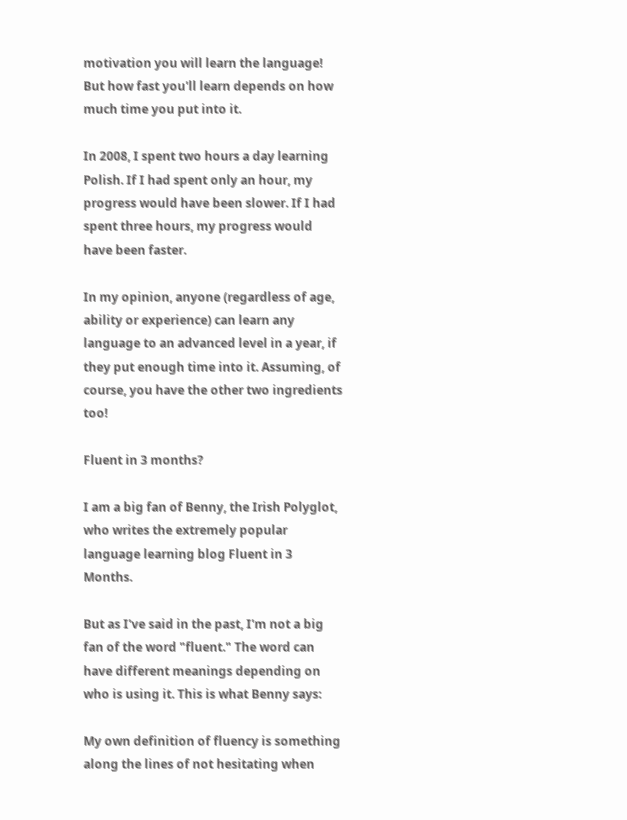motivation you will learn the language! But how fast you'll learn depends on how much time you put into it.

In 2008, I spent two hours a day learning Polish. If I had spent only an hour, my progress would have been slower. If I had spent three hours, my progress would have been faster.

In my opinion, anyone (regardless of age, ability or experience) can learn any language to an advanced level in a year, if they put enough time into it. Assuming, of course, you have the other two ingredients too!

Fluent in 3 months?

I am a big fan of Benny, the Irish Polyglot, who writes the extremely popular language learning blog Fluent in 3 Months.

But as I've said in the past, I'm not a big fan of the word "fluent." The word can have different meanings depending on who is using it. This is what Benny says:

My own definition of fluency is something along the lines of not hesitating when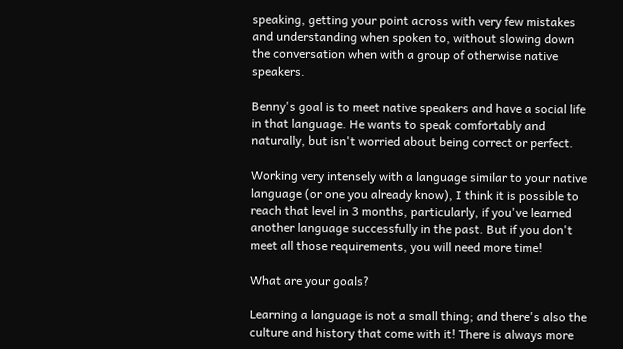speaking, getting your point across with very few mistakes and understanding when spoken to, without slowing down the conversation when with a group of otherwise native speakers.

Benny's goal is to meet native speakers and have a social life in that language. He wants to speak comfortably and naturally, but isn't worried about being correct or perfect.

Working very intensely with a language similar to your native language (or one you already know), I think it is possible to reach that level in 3 months, particularly, if you've learned another language successfully in the past. But if you don't meet all those requirements, you will need more time!

What are your goals?

Learning a language is not a small thing; and there's also the culture and history that come with it! There is always more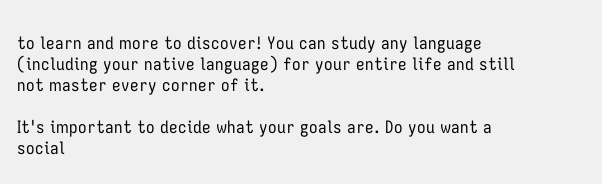to learn and more to discover! You can study any language (including your native language) for your entire life and still not master every corner of it.

It's important to decide what your goals are. Do you want a social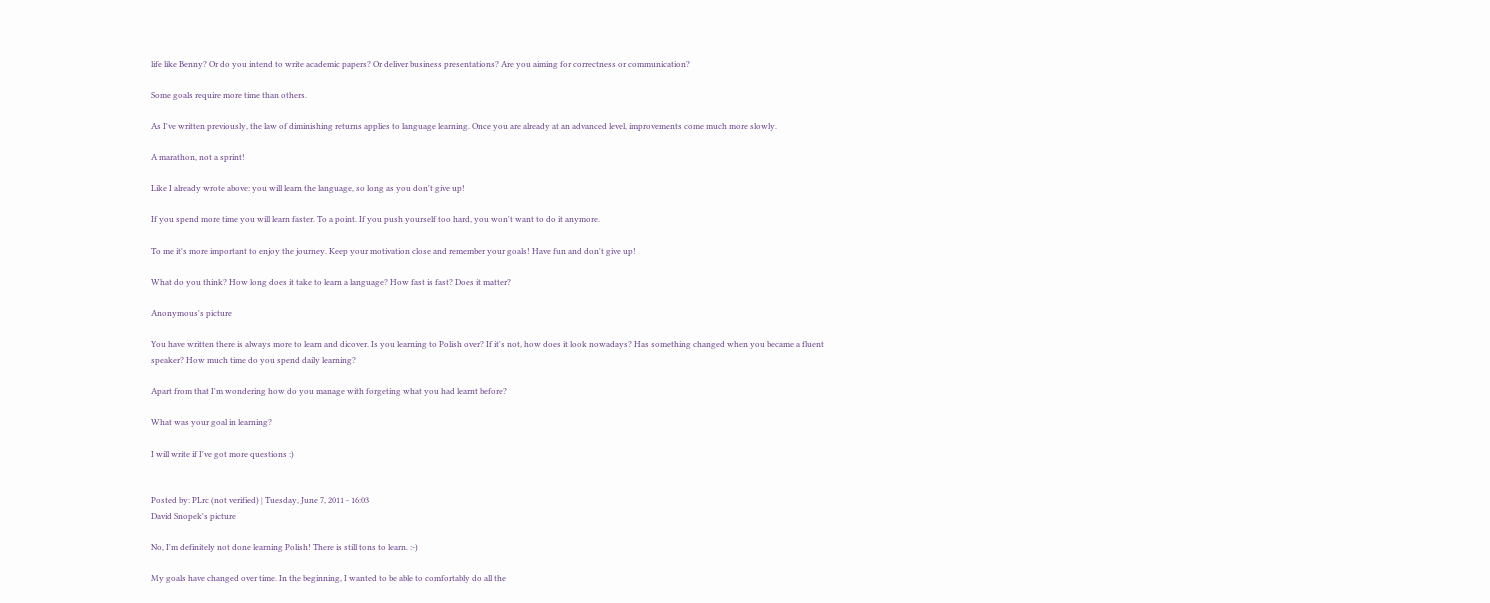life like Benny? Or do you intend to write academic papers? Or deliver business presentations? Are you aiming for correctness or communication?

Some goals require more time than others.

As I've written previously, the law of diminishing returns applies to language learning. Once you are already at an advanced level, improvements come much more slowly.

A marathon, not a sprint!

Like I already wrote above: you will learn the language, so long as you don't give up!

If you spend more time you will learn faster. To a point. If you push yourself too hard, you won't want to do it anymore.

To me it's more important to enjoy the journey. Keep your motivation close and remember your goals! Have fun and don't give up!

What do you think? How long does it take to learn a language? How fast is fast? Does it matter?

Anonymous's picture

You have written there is always more to learn and dicover. Is you learning to Polish over? If it's not, how does it look nowadays? Has something changed when you became a fluent speaker? How much time do you spend daily learning?

Apart from that I'm wondering how do you manage with forgeting what you had learnt before?

What was your goal in learning?

I will write if I've got more questions :)


Posted by: PLrc (not verified) | Tuesday, June 7, 2011 - 16:03
David Snopek's picture

No, I'm definitely not done learning Polish! There is still tons to learn. :-)

My goals have changed over time. In the beginning, I wanted to be able to comfortably do all the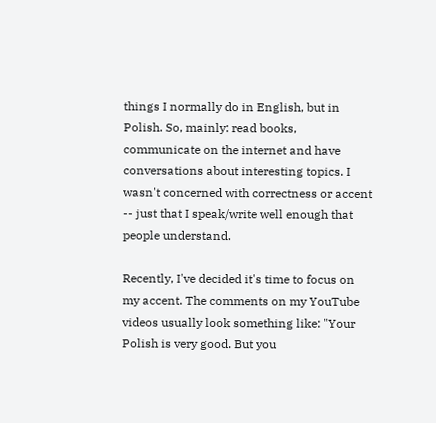things I normally do in English, but in Polish. So, mainly: read books, communicate on the internet and have conversations about interesting topics. I wasn't concerned with correctness or accent -- just that I speak/write well enough that people understand.

Recently, I've decided it's time to focus on my accent. The comments on my YouTube videos usually look something like: "Your Polish is very good. But you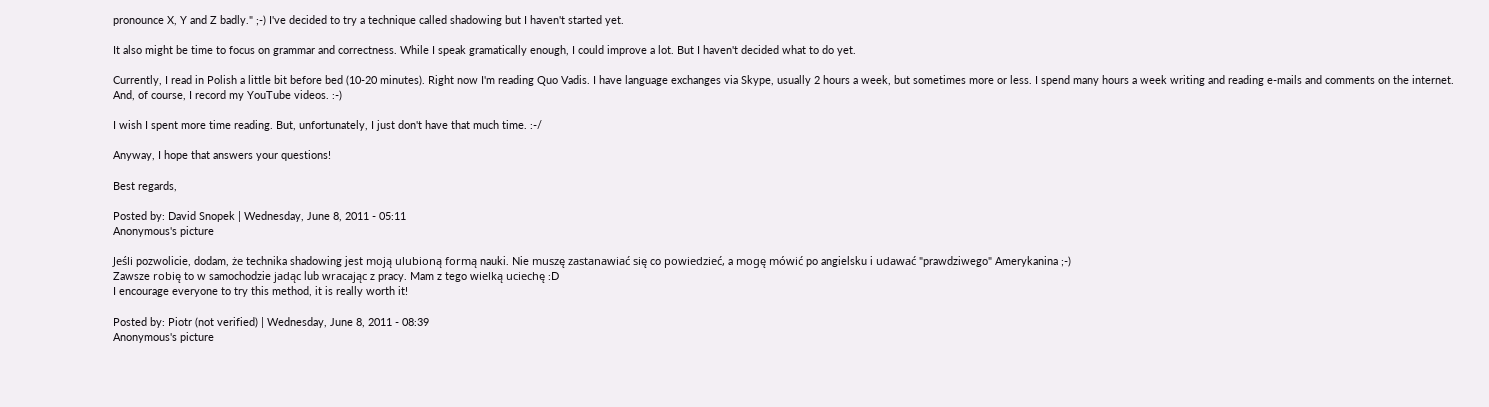pronounce X, Y and Z badly." ;-) I've decided to try a technique called shadowing but I haven't started yet.

It also might be time to focus on grammar and correctness. While I speak gramatically enough, I could improve a lot. But I haven't decided what to do yet.

Currently, I read in Polish a little bit before bed (10-20 minutes). Right now I'm reading Quo Vadis. I have language exchanges via Skype, usually 2 hours a week, but sometimes more or less. I spend many hours a week writing and reading e-mails and comments on the internet. And, of course, I record my YouTube videos. :-)

I wish I spent more time reading. But, unfortunately, I just don't have that much time. :-/

Anyway, I hope that answers your questions!

Best regards,

Posted by: David Snopek | Wednesday, June 8, 2011 - 05:11
Anonymous's picture

Jeśli pozwolicie, dodam, że technika shadowing jest moją ulubioną formą nauki. Nie muszę zastanawiać się co powiedzieć, a mogę mówić po angielsku i udawać "prawdziwego" Amerykanina ;-)
Zawsze robię to w samochodzie jadąc lub wracając z pracy. Mam z tego wielką uciechę :D
I encourage everyone to try this method, it is really worth it!

Posted by: Piotr (not verified) | Wednesday, June 8, 2011 - 08:39
Anonymous's picture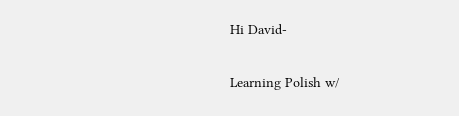Hi David-

Learning Polish w/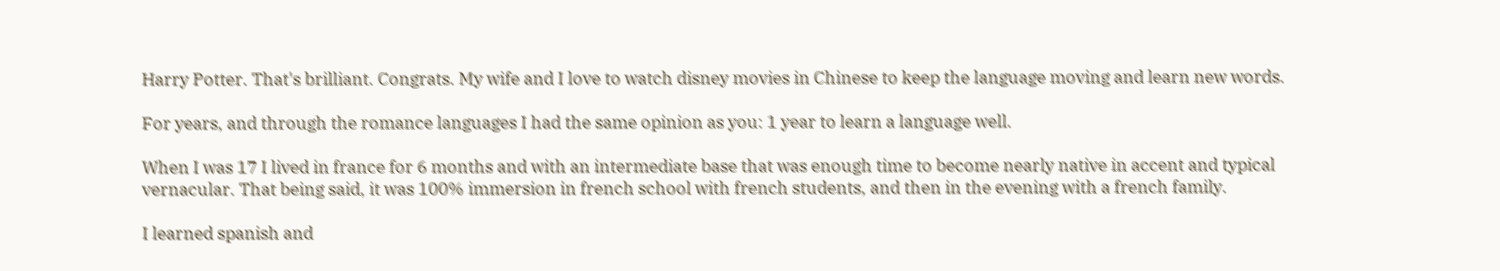Harry Potter. That's brilliant. Congrats. My wife and I love to watch disney movies in Chinese to keep the language moving and learn new words.

For years, and through the romance languages I had the same opinion as you: 1 year to learn a language well.

When I was 17 I lived in france for 6 months and with an intermediate base that was enough time to become nearly native in accent and typical vernacular. That being said, it was 100% immersion in french school with french students, and then in the evening with a french family.

I learned spanish and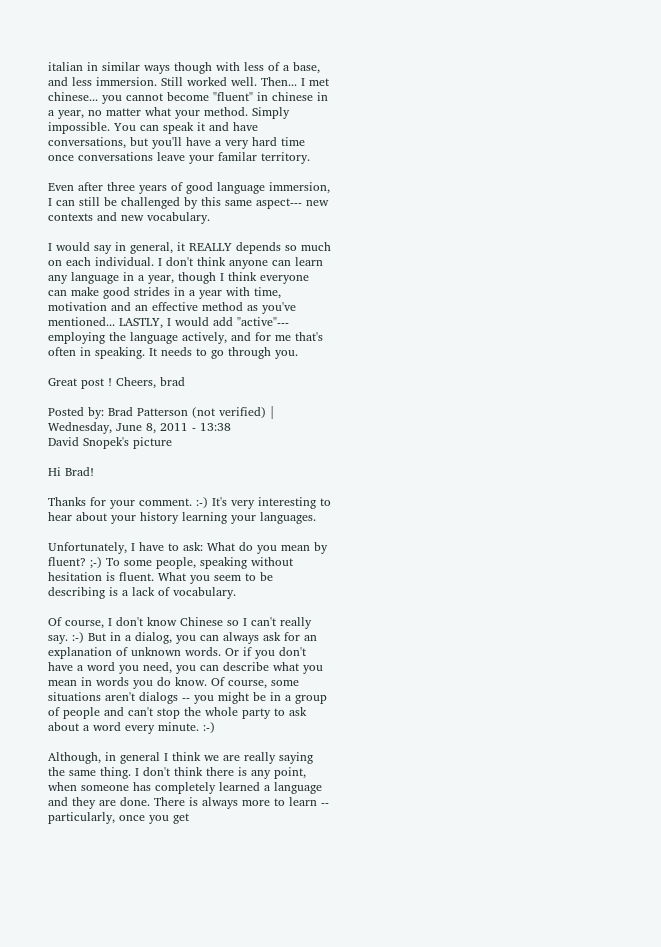italian in similar ways though with less of a base, and less immersion. Still worked well. Then... I met chinese... you cannot become "fluent" in chinese in a year, no matter what your method. Simply impossible. You can speak it and have conversations, but you'll have a very hard time once conversations leave your familar territory.

Even after three years of good language immersion, I can still be challenged by this same aspect--- new contexts and new vocabulary.

I would say in general, it REALLY depends so much on each individual. I don't think anyone can learn any language in a year, though I think everyone can make good strides in a year with time, motivation and an effective method as you've mentioned... LASTLY, I would add "active"--- employing the language actively, and for me that's often in speaking. It needs to go through you.

Great post ! Cheers, brad

Posted by: Brad Patterson (not verified) | Wednesday, June 8, 2011 - 13:38
David Snopek's picture

Hi Brad!

Thanks for your comment. :-) It's very interesting to hear about your history learning your languages.

Unfortunately, I have to ask: What do you mean by fluent? ;-) To some people, speaking without hesitation is fluent. What you seem to be describing is a lack of vocabulary.

Of course, I don't know Chinese so I can't really say. :-) But in a dialog, you can always ask for an explanation of unknown words. Or if you don't have a word you need, you can describe what you mean in words you do know. Of course, some situations aren't dialogs -- you might be in a group of people and can't stop the whole party to ask about a word every minute. :-)

Although, in general I think we are really saying the same thing. I don't think there is any point, when someone has completely learned a language and they are done. There is always more to learn -- particularly, once you get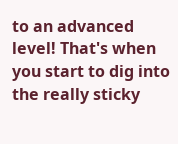to an advanced level! That's when you start to dig into the really sticky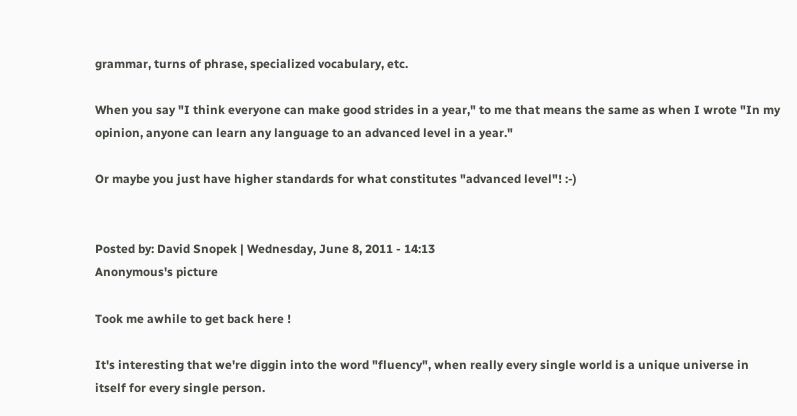grammar, turns of phrase, specialized vocabulary, etc.

When you say "I think everyone can make good strides in a year," to me that means the same as when I wrote "In my opinion, anyone can learn any language to an advanced level in a year."

Or maybe you just have higher standards for what constitutes "advanced level"! :-)


Posted by: David Snopek | Wednesday, June 8, 2011 - 14:13
Anonymous's picture

Took me awhile to get back here !

It's interesting that we're diggin into the word "fluency", when really every single world is a unique universe in itself for every single person.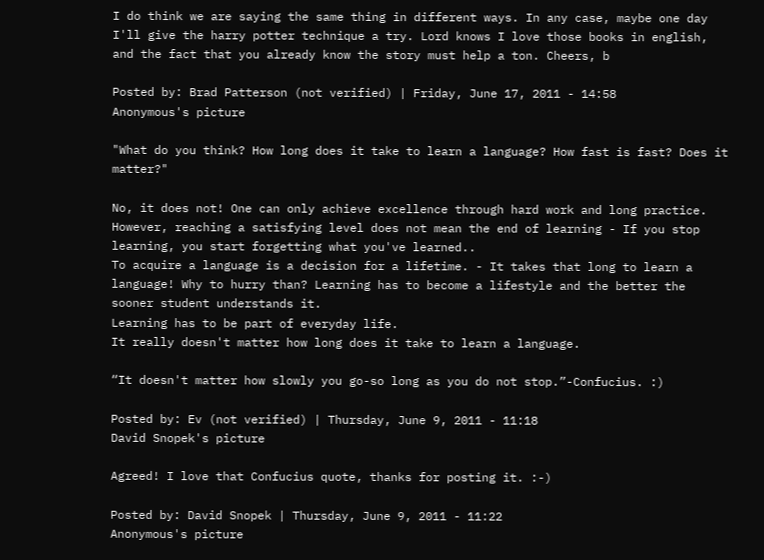I do think we are saying the same thing in different ways. In any case, maybe one day I'll give the harry potter technique a try. Lord knows I love those books in english, and the fact that you already know the story must help a ton. Cheers, b

Posted by: Brad Patterson (not verified) | Friday, June 17, 2011 - 14:58
Anonymous's picture

"What do you think? How long does it take to learn a language? How fast is fast? Does it matter?"

No, it does not! One can only achieve excellence through hard work and long practice. However, reaching a satisfying level does not mean the end of learning - If you stop learning, you start forgetting what you've learned..
To acquire a language is a decision for a lifetime. - It takes that long to learn a language! Why to hurry than? Learning has to become a lifestyle and the better the sooner student understands it.
Learning has to be part of everyday life.
It really doesn't matter how long does it take to learn a language.

“It doesn't matter how slowly you go-so long as you do not stop.”-Confucius. :)

Posted by: Ev (not verified) | Thursday, June 9, 2011 - 11:18
David Snopek's picture

Agreed! I love that Confucius quote, thanks for posting it. :-)

Posted by: David Snopek | Thursday, June 9, 2011 - 11:22
Anonymous's picture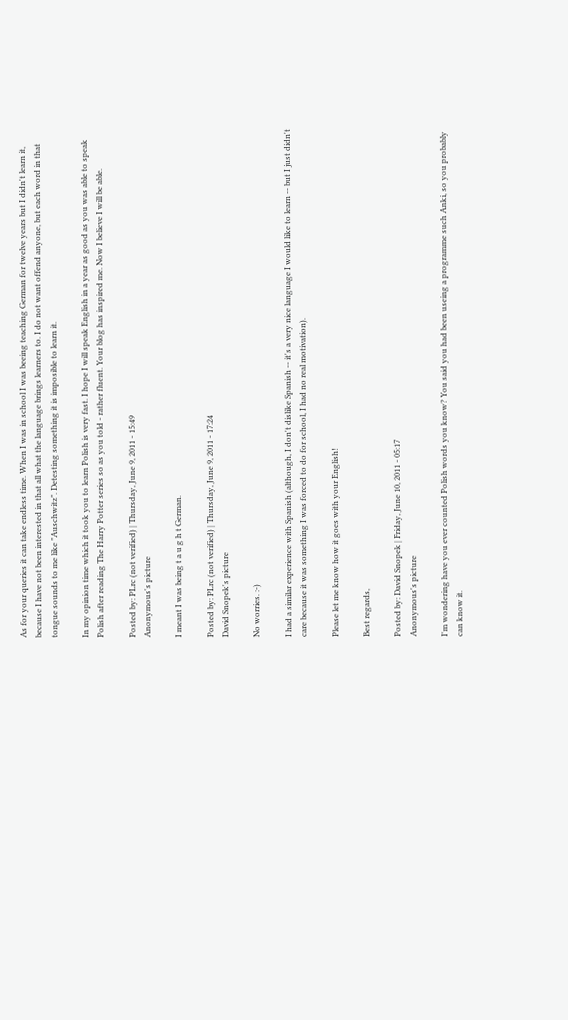As for your queries it can take endless time. When I was in school I was beeing teaching German for twelve years but I didn't learn it, because I have not been interested in that all what the language brings learners to. I do not want offend anyone, but each word in that tongue sounds to me like "Auschwitz". Detesting something it is imposible to learn it.

In my opinion time which it took you to learn Polish is very fast. I hope I will speak English in a year as good as you was able to speak Polish after reading The Harry Potter series so as you told - rather fluent. Your blog has inspired me. Now I believe I will be able.

Posted by: PLrc (not verified) | Thursday, June 9, 2011 - 15:49
Anonymous's picture

I meant I was being t a u g h t German.

Posted by: PLrc (not verified) | Thursday, June 9, 2011 - 17:24
David Snopek's picture

No worries. :-)

I had a similar experience with Spanish (although, I don't dislike Spanish -- it's a very nice language I would like to learn -- but I just didn't care because it was something I was forced to do for school, I had no real motivation).

Please let me know how it goes with your English!

Best regards,

Posted by: David Snopek | Friday, June 10, 2011 - 05:17
Anonymous's picture

I'm wondering have you ever counted Polish words you know? You said you had been useing a programme such Anki, so you probably can know it.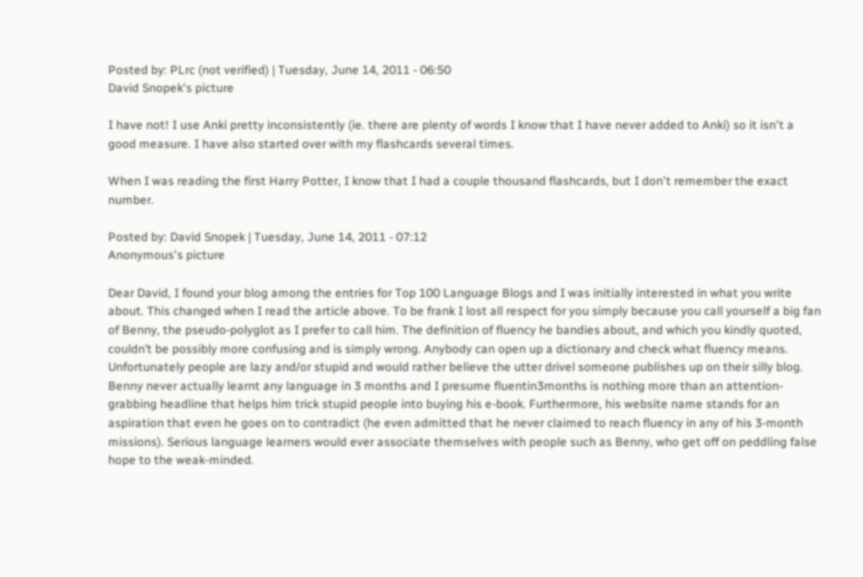Posted by: PLrc (not verified) | Tuesday, June 14, 2011 - 06:50
David Snopek's picture

I have not! I use Anki pretty inconsistently (ie. there are plenty of words I know that I have never added to Anki) so it isn't a good measure. I have also started over with my flashcards several times.

When I was reading the first Harry Potter, I know that I had a couple thousand flashcards, but I don't remember the exact number.

Posted by: David Snopek | Tuesday, June 14, 2011 - 07:12
Anonymous's picture

Dear David, I found your blog among the entries for Top 100 Language Blogs and I was initially interested in what you write about. This changed when I read the article above. To be frank I lost all respect for you simply because you call yourself a big fan of Benny, the pseudo-polyglot as I prefer to call him. The definition of fluency he bandies about, and which you kindly quoted, couldn’t be possibly more confusing and is simply wrong. Anybody can open up a dictionary and check what fluency means. Unfortunately people are lazy and/or stupid and would rather believe the utter drivel someone publishes up on their silly blog. Benny never actually learnt any language in 3 months and I presume fluentin3months is nothing more than an attention-grabbing headline that helps him trick stupid people into buying his e-book. Furthermore, his website name stands for an aspiration that even he goes on to contradict (he even admitted that he never claimed to reach fluency in any of his 3-month missions). Serious language learners would ever associate themselves with people such as Benny, who get off on peddling false hope to the weak-minded.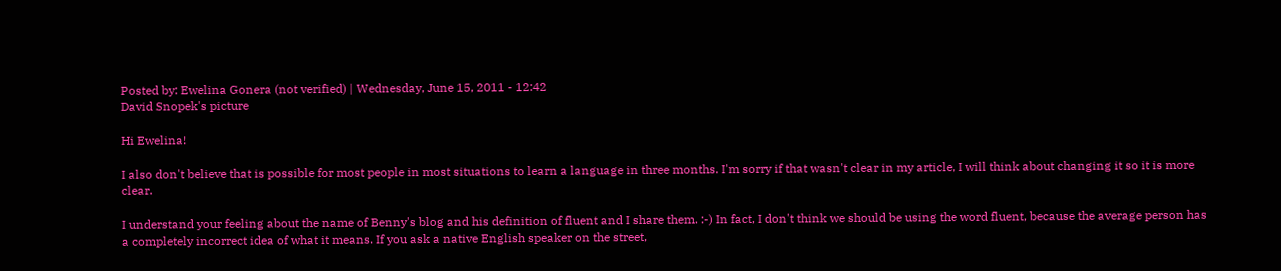Posted by: Ewelina Gonera (not verified) | Wednesday, June 15, 2011 - 12:42
David Snopek's picture

Hi Ewelina!

I also don't believe that is possible for most people in most situations to learn a language in three months. I'm sorry if that wasn't clear in my article, I will think about changing it so it is more clear.

I understand your feeling about the name of Benny's blog and his definition of fluent and I share them. :-) In fact, I don't think we should be using the word fluent, because the average person has a completely incorrect idea of what it means. If you ask a native English speaker on the street,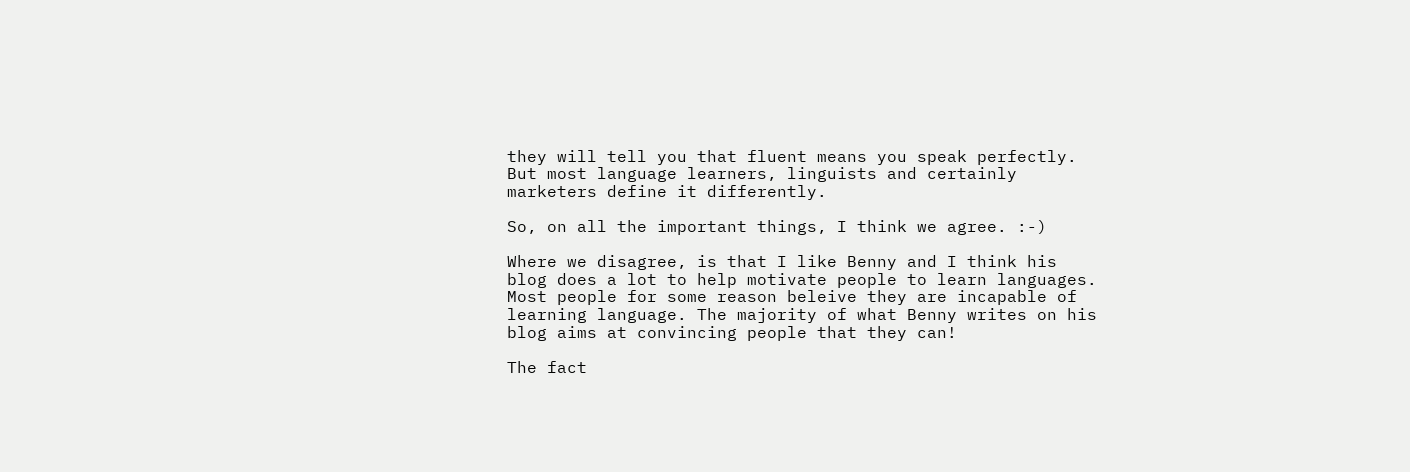they will tell you that fluent means you speak perfectly. But most language learners, linguists and certainly marketers define it differently.

So, on all the important things, I think we agree. :-)

Where we disagree, is that I like Benny and I think his blog does a lot to help motivate people to learn languages. Most people for some reason beleive they are incapable of learning language. The majority of what Benny writes on his blog aims at convincing people that they can!

The fact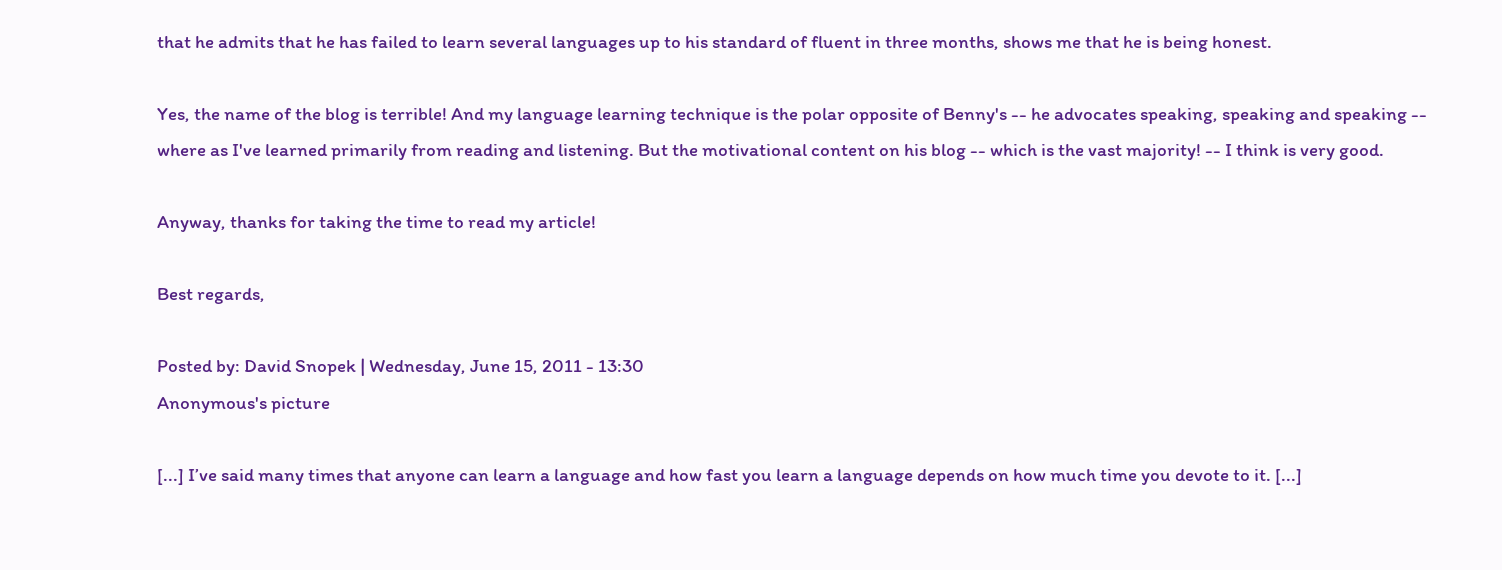that he admits that he has failed to learn several languages up to his standard of fluent in three months, shows me that he is being honest.

Yes, the name of the blog is terrible! And my language learning technique is the polar opposite of Benny's -- he advocates speaking, speaking and speaking -- where as I've learned primarily from reading and listening. But the motivational content on his blog -- which is the vast majority! -- I think is very good.

Anyway, thanks for taking the time to read my article!

Best regards,

Posted by: David Snopek | Wednesday, June 15, 2011 - 13:30
Anonymous's picture

[...] I’ve said many times that anyone can learn a language and how fast you learn a language depends on how much time you devote to it. [...]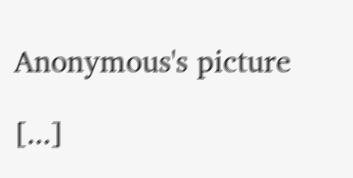Anonymous's picture

[...]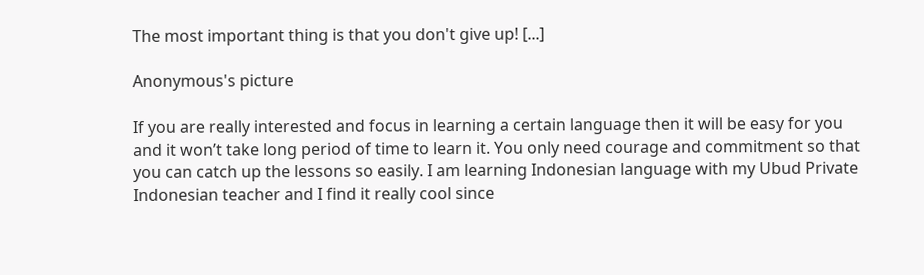The most important thing is that you don't give up! [...]

Anonymous's picture

If you are really interested and focus in learning a certain language then it will be easy for you and it won’t take long period of time to learn it. You only need courage and commitment so that you can catch up the lessons so easily. I am learning Indonesian language with my Ubud Private Indonesian teacher and I find it really cool since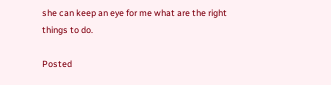she can keep an eye for me what are the right things to do.

Posted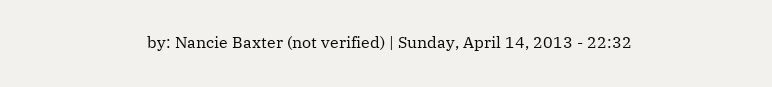by: Nancie Baxter (not verified) | Sunday, April 14, 2013 - 22:32